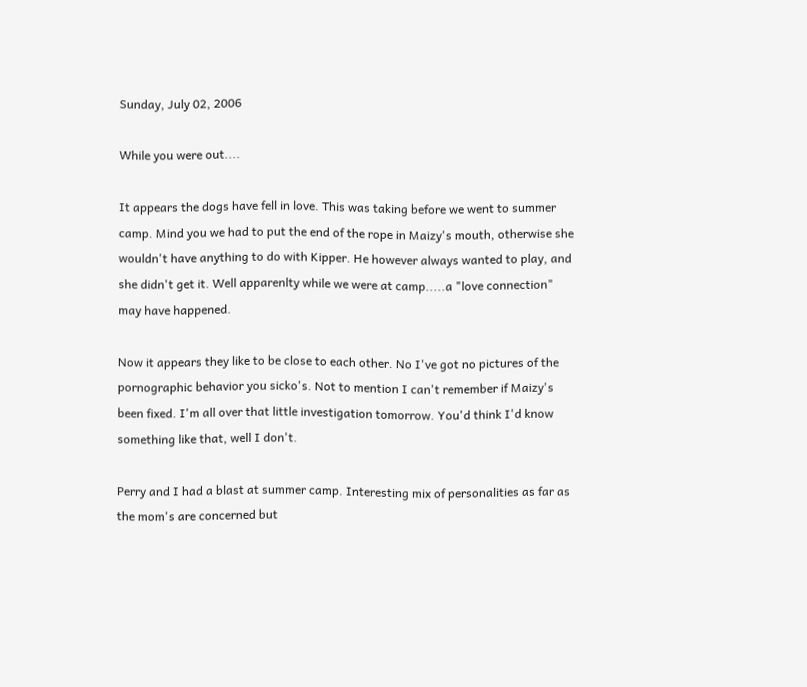Sunday, July 02, 2006

While you were out....

It appears the dogs have fell in love. This was taking before we went to summer camp. Mind you we had to put the end of the rope in Maizy's mouth, otherwise she wouldn't have anything to do with Kipper. He however always wanted to play, and she didn't get it. Well apparenlty while we were at camp.....a "love connection" may have happened.

Now it appears they like to be close to each other. No I've got no pictures of the pornographic behavior you sicko's. Not to mention I can't remember if Maizy's been fixed. I'm all over that little investigation tomorrow. You'd think I'd know something like that, well I don't.

Perry and I had a blast at summer camp. Interesting mix of personalities as far as the mom's are concerned but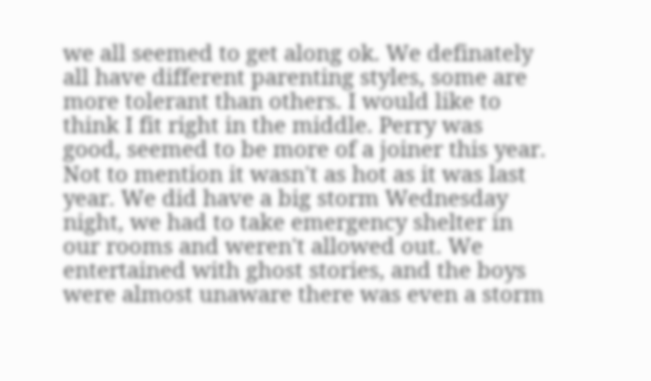we all seemed to get along ok. We definately all have different parenting styles, some are more tolerant than others. I would like to think I fit right in the middle. Perry was good, seemed to be more of a joiner this year. Not to mention it wasn't as hot as it was last year. We did have a big storm Wednesday night, we had to take emergency shelter in our rooms and weren't allowed out. We entertained with ghost stories, and the boys were almost unaware there was even a storm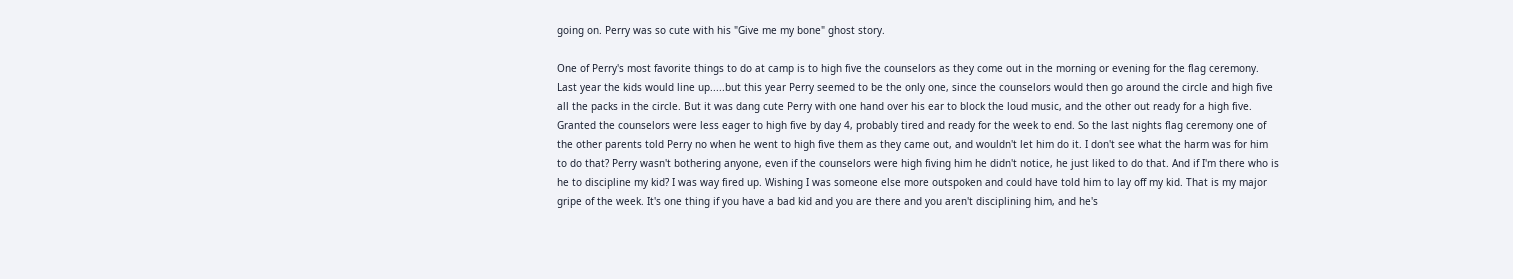going on. Perry was so cute with his "Give me my bone" ghost story.

One of Perry's most favorite things to do at camp is to high five the counselors as they come out in the morning or evening for the flag ceremony. Last year the kids would line up.....but this year Perry seemed to be the only one, since the counselors would then go around the circle and high five all the packs in the circle. But it was dang cute Perry with one hand over his ear to block the loud music, and the other out ready for a high five. Granted the counselors were less eager to high five by day 4, probably tired and ready for the week to end. So the last nights flag ceremony one of the other parents told Perry no when he went to high five them as they came out, and wouldn't let him do it. I don't see what the harm was for him to do that? Perry wasn't bothering anyone, even if the counselors were high fiving him he didn't notice, he just liked to do that. And if I'm there who is he to discipline my kid? I was way fired up. Wishing I was someone else more outspoken and could have told him to lay off my kid. That is my major gripe of the week. It's one thing if you have a bad kid and you are there and you aren't disciplining him, and he's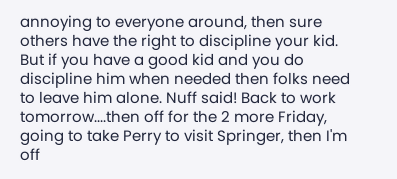annoying to everyone around, then sure others have the right to discipline your kid. But if you have a good kid and you do discipline him when needed then folks need to leave him alone. Nuff said! Back to work tomorrow....then off for the 2 more Friday, going to take Perry to visit Springer, then I'm off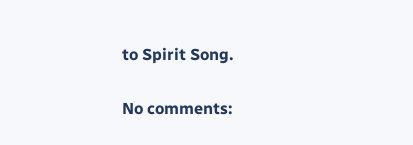to Spirit Song.

No comments: